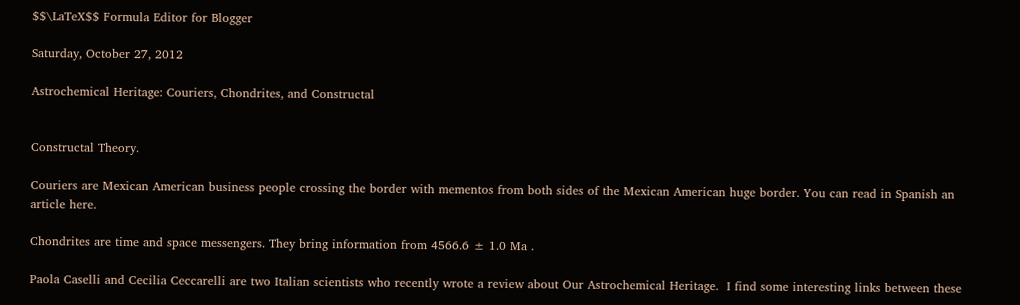$$\LaTeX$$ Formula Editor for Blogger

Saturday, October 27, 2012

Astrochemical Heritage: Couriers, Chondrites, and Constructal


Constructal Theory.

Couriers are Mexican American business people crossing the border with mementos from both sides of the Mexican American huge border. You can read in Spanish an article here.

Chondrites are time and space messengers. They bring information from 4566.6 ± 1.0 Ma .

Paola Caselli and Cecilia Ceccarelli are two Italian scientists who recently wrote a review about Our Astrochemical Heritage.  I find some interesting links between these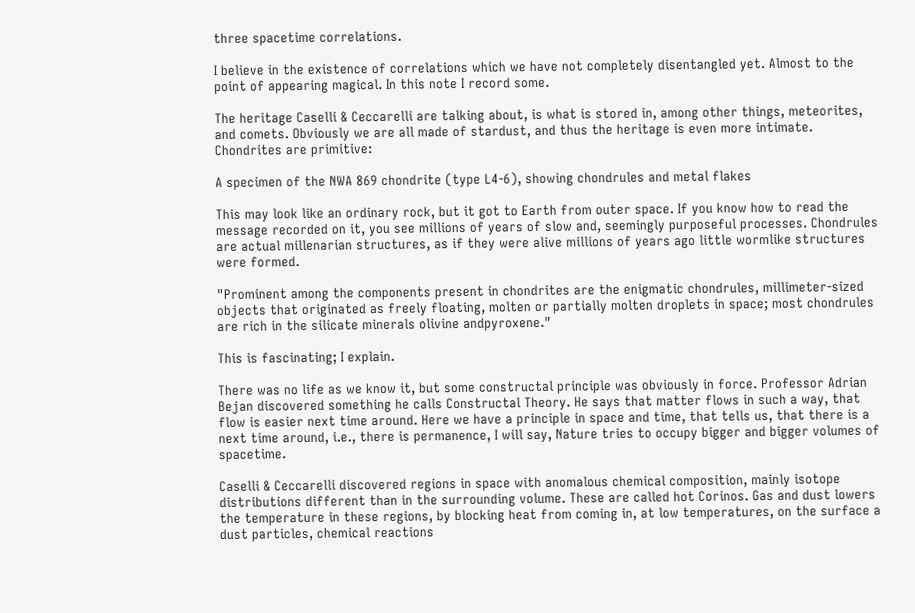three spacetime correlations.

I believe in the existence of correlations which we have not completely disentangled yet. Almost to the point of appearing magical. In this note I record some.

The heritage Caselli & Ceccarelli are talking about, is what is stored in, among other things, meteorites, and comets. Obviously we are all made of stardust, and thus the heritage is even more intimate. Chondrites are primitive:

A specimen of the NWA 869 chondrite (type L4-6), showing chondrules and metal flakes

This may look like an ordinary rock, but it got to Earth from outer space. If you know how to read the message recorded on it, you see millions of years of slow and, seemingly purposeful processes. Chondrules are actual millenarian structures, as if they were alive millions of years ago little wormlike structures were formed.

"Prominent among the components present in chondrites are the enigmatic chondrules, millimeter-sized objects that originated as freely floating, molten or partially molten droplets in space; most chondrules are rich in the silicate minerals olivine andpyroxene."

This is fascinating; I explain.

There was no life as we know it, but some constructal principle was obviously in force. Professor Adrian Bejan discovered something he calls Constructal Theory. He says that matter flows in such a way, that flow is easier next time around. Here we have a principle in space and time, that tells us, that there is a next time around, i.e., there is permanence, I will say, Nature tries to occupy bigger and bigger volumes of spacetime.

Caselli & Ceccarelli discovered regions in space with anomalous chemical composition, mainly isotope distributions different than in the surrounding volume. These are called hot Corinos. Gas and dust lowers the temperature in these regions, by blocking heat from coming in, at low temperatures, on the surface a dust particles, chemical reactions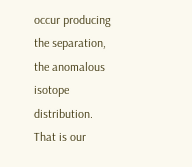occur producing the separation, the anomalous isotope distribution. That is our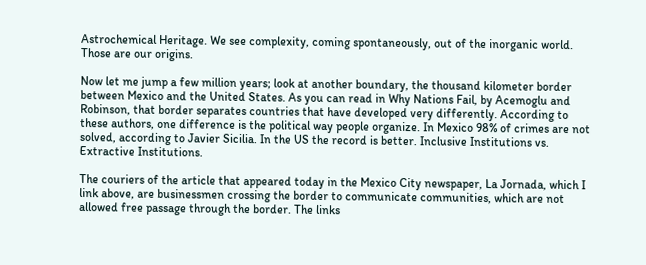Astrochemical Heritage. We see complexity, coming spontaneously, out of the inorganic world. Those are our origins.

Now let me jump a few million years; look at another boundary, the thousand kilometer border between Mexico and the United States. As you can read in Why Nations Fail, by Acemoglu and Robinson, that border separates countries that have developed very differently. According to these authors, one difference is the political way people organize. In Mexico 98% of crimes are not  solved, according to Javier Sicilia. In the US the record is better. Inclusive Institutions vs. Extractive Institutions.

The couriers of the article that appeared today in the Mexico City newspaper, La Jornada, which I link above, are businessmen crossing the border to communicate communities, which are not allowed free passage through the border. The links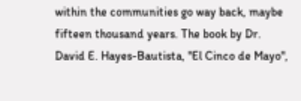within the communities go way back, maybe fifteen thousand years. The book by Dr. David E. Hayes-Bautista, "El Cinco de Mayo",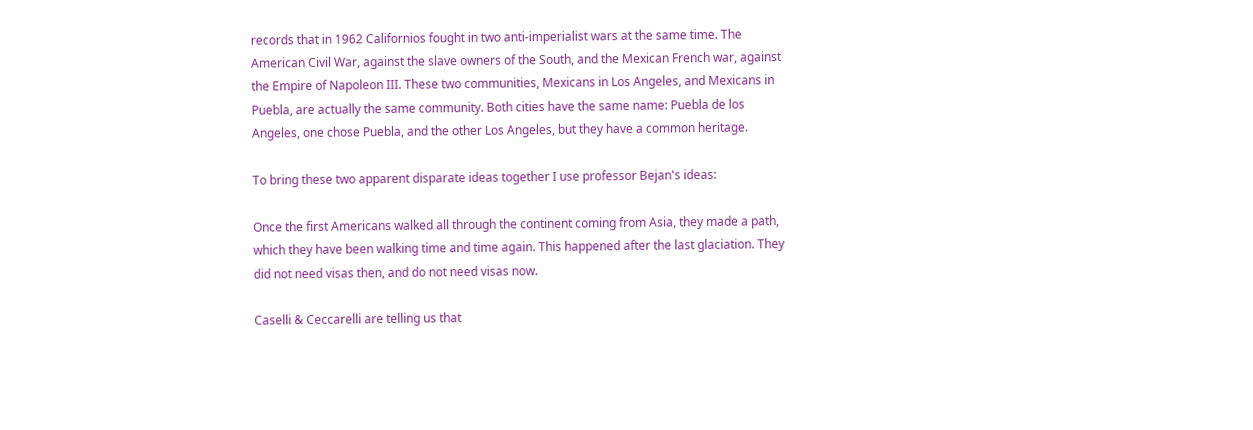records that in 1962 Californios fought in two anti-imperialist wars at the same time. The American Civil War, against the slave owners of the South, and the Mexican French war, against the Empire of Napoleon III. These two communities, Mexicans in Los Angeles, and Mexicans in Puebla, are actually the same community. Both cities have the same name: Puebla de los Angeles, one chose Puebla, and the other Los Angeles, but they have a common heritage.

To bring these two apparent disparate ideas together I use professor Bejan's ideas:

Once the first Americans walked all through the continent coming from Asia, they made a path, which they have been walking time and time again. This happened after the last glaciation. They did not need visas then, and do not need visas now.

Caselli & Ceccarelli are telling us that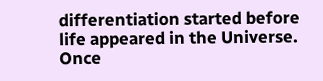differentiation started before life appeared in the Universe. Once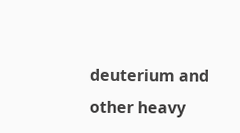deuterium and other heavy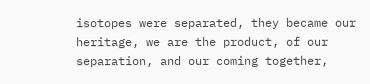isotopes were separated, they became our heritage, we are the product, of our separation, and our coming together,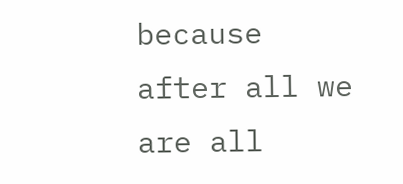because after all we are all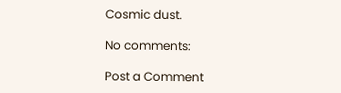Cosmic dust.

No comments:

Post a Comment